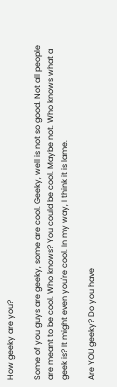How geeky are you?

Some of you guys are geeky, some are cool. Geeky, well is not so good. Not all people are meant to be cool. Who knows? You could be cool. Maybe not. Who knows what a geek is? It might even you're cool. In my way, I think it is lame.

Are YOU geeky? Do you have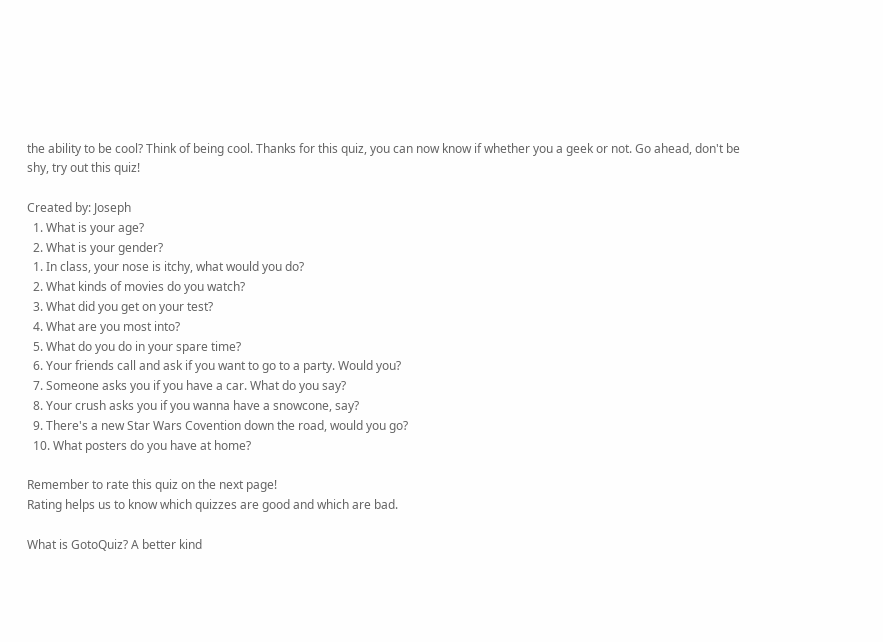the ability to be cool? Think of being cool. Thanks for this quiz, you can now know if whether you a geek or not. Go ahead, don't be shy, try out this quiz!

Created by: Joseph
  1. What is your age?
  2. What is your gender?
  1. In class, your nose is itchy, what would you do?
  2. What kinds of movies do you watch?
  3. What did you get on your test?
  4. What are you most into?
  5. What do you do in your spare time?
  6. Your friends call and ask if you want to go to a party. Would you?
  7. Someone asks you if you have a car. What do you say?
  8. Your crush asks you if you wanna have a snowcone, say?
  9. There's a new Star Wars Covention down the road, would you go?
  10. What posters do you have at home?

Remember to rate this quiz on the next page!
Rating helps us to know which quizzes are good and which are bad.

What is GotoQuiz? A better kind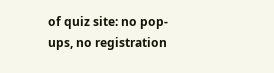of quiz site: no pop-ups, no registration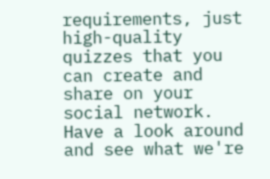requirements, just high-quality quizzes that you can create and share on your social network. Have a look around and see what we're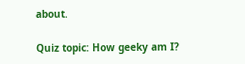about.

Quiz topic: How geeky am I?